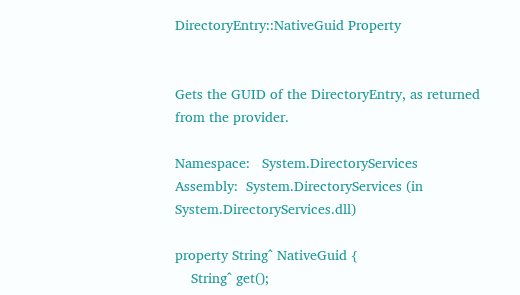DirectoryEntry::NativeGuid Property


Gets the GUID of the DirectoryEntry, as returned from the provider.

Namespace:   System.DirectoryServices
Assembly:  System.DirectoryServices (in System.DirectoryServices.dll)

property String^ NativeGuid {
    String^ get();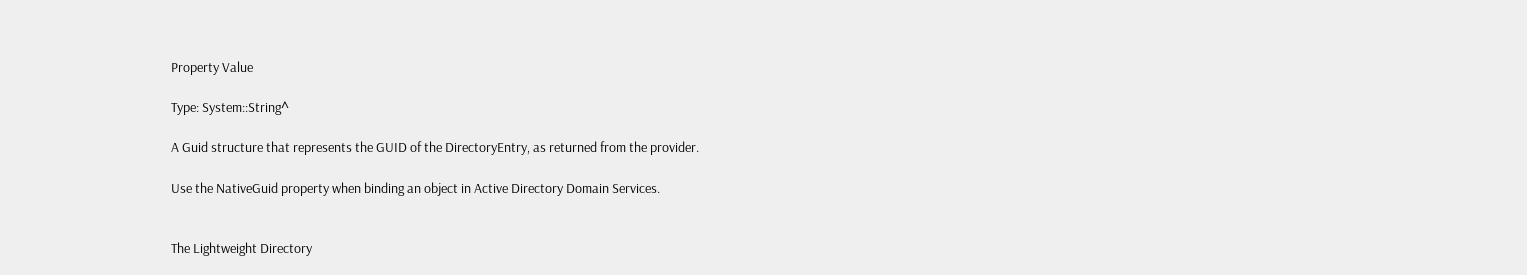Property Value

Type: System::String^

A Guid structure that represents the GUID of the DirectoryEntry, as returned from the provider.

Use the NativeGuid property when binding an object in Active Directory Domain Services.


The Lightweight Directory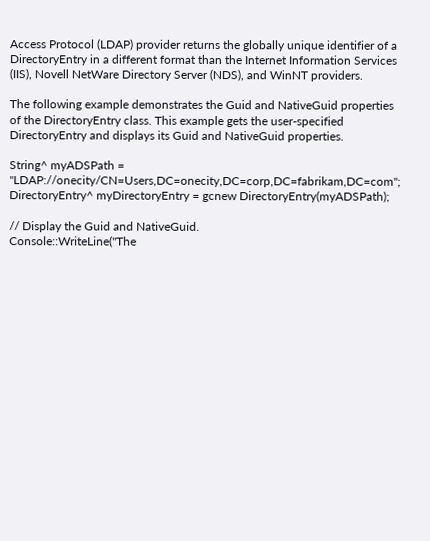Access Protocol (LDAP) provider returns the globally unique identifier of a DirectoryEntry in a different format than the Internet Information Services (IIS), Novell NetWare Directory Server (NDS), and WinNT providers.

The following example demonstrates the Guid and NativeGuid properties of the DirectoryEntry class. This example gets the user-specified DirectoryEntry and displays its Guid and NativeGuid properties.

String^ myADSPath = "LDAP://onecity/CN=Users,DC=onecity,DC=corp,DC=fabrikam,DC=com";
DirectoryEntry^ myDirectoryEntry = gcnew DirectoryEntry(myADSPath);

// Display the Guid and NativeGuid.
Console::WriteLine("The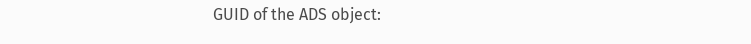GUID of the ADS object: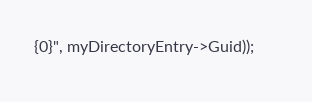{0}", myDirectoryEntry->Guid));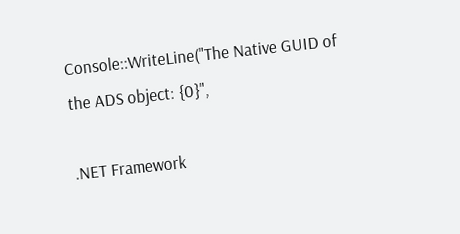Console::WriteLine("The Native GUID of the ADS object: {0}",

.NET Framework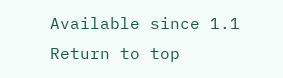Available since 1.1
Return to top